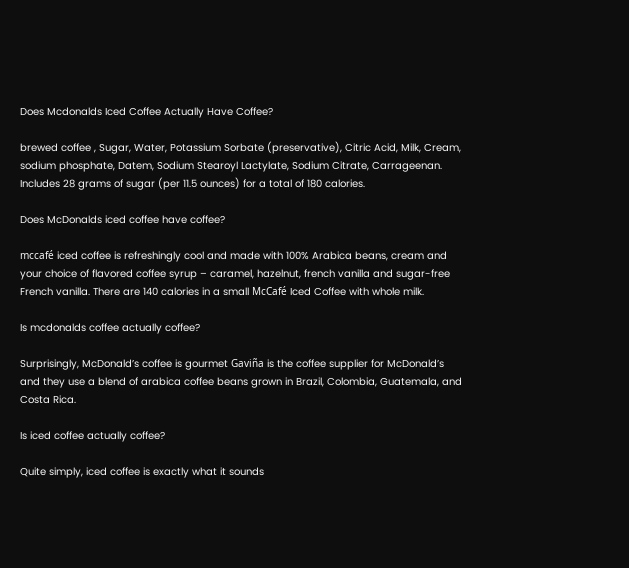Does Mcdonalds Iced Coffee Actually Have Coffee?

brewed coffee , Sugar, Water, Potassium Sorbate (preservative), Citric Acid, Milk, Cream, sodium phosphate, Datem, Sodium Stearoyl Lactylate, Sodium Citrate, Carrageenan. Includes 28 grams of sugar (per 11.5 ounces) for a total of 180 calories.

Does McDonalds iced coffee have coffee?

mccafé iced coffee is refreshingly cool and made with 100% Arabica beans, cream and your choice of flavored coffee syrup – caramel, hazelnut, french vanilla and sugar-free French vanilla. There are 140 calories in a small McCafé Iced Coffee with whole milk.

Is mcdonalds coffee actually coffee?

Surprisingly, McDonald’s coffee is gourmet Gaviña is the coffee supplier for McDonald’s and they use a blend of arabica coffee beans grown in Brazil, Colombia, Guatemala, and Costa Rica.

Is iced coffee actually coffee?

Quite simply, iced coffee is exactly what it sounds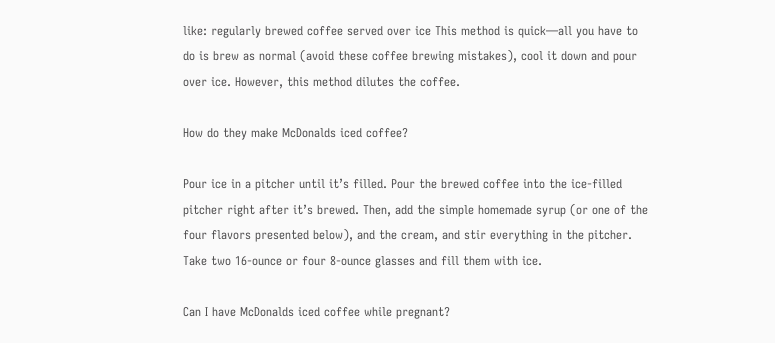like: regularly brewed coffee served over ice This method is quick—all you have to do is brew as normal (avoid these coffee brewing mistakes), cool it down and pour over ice. However, this method dilutes the coffee.

How do they make McDonalds iced coffee?

Pour ice in a pitcher until it’s filled. Pour the brewed coffee into the ice-filled pitcher right after it’s brewed. Then, add the simple homemade syrup (or one of the four flavors presented below), and the cream, and stir everything in the pitcher. Take two 16-ounce or four 8-ounce glasses and fill them with ice.

Can I have McDonalds iced coffee while pregnant?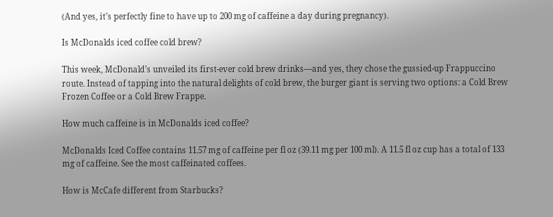(And yes, it’s perfectly fine to have up to 200 mg of caffeine a day during pregnancy).

Is McDonalds iced coffee cold brew?

This week, McDonald’s unveiled its first-ever cold brew drinks—and yes, they chose the gussied-up Frappuccino route. Instead of tapping into the natural delights of cold brew, the burger giant is serving two options: a Cold Brew Frozen Coffee or a Cold Brew Frappe.

How much caffeine is in McDonalds iced coffee?

McDonalds Iced Coffee contains 11.57 mg of caffeine per fl oz (39.11 mg per 100 ml). A 11.5 fl oz cup has a total of 133 mg of caffeine. See the most caffeinated coffees.

How is McCafe different from Starbucks?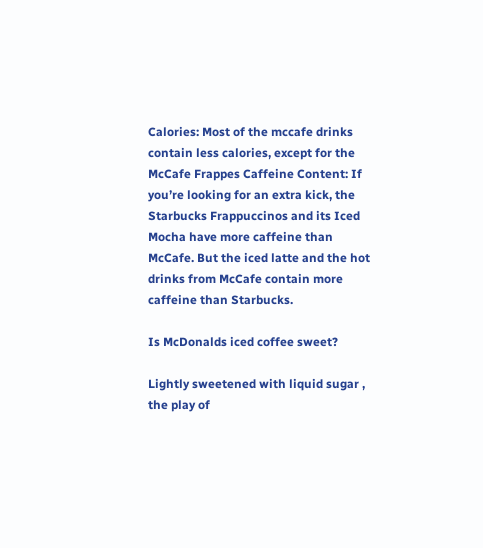Calories: Most of the mccafe drinks contain less calories, except for the McCafe Frappes Caffeine Content: If you’re looking for an extra kick, the Starbucks Frappuccinos and its Iced Mocha have more caffeine than McCafe. But the iced latte and the hot drinks from McCafe contain more caffeine than Starbucks.

Is McDonalds iced coffee sweet?

Lightly sweetened with liquid sugar , the play of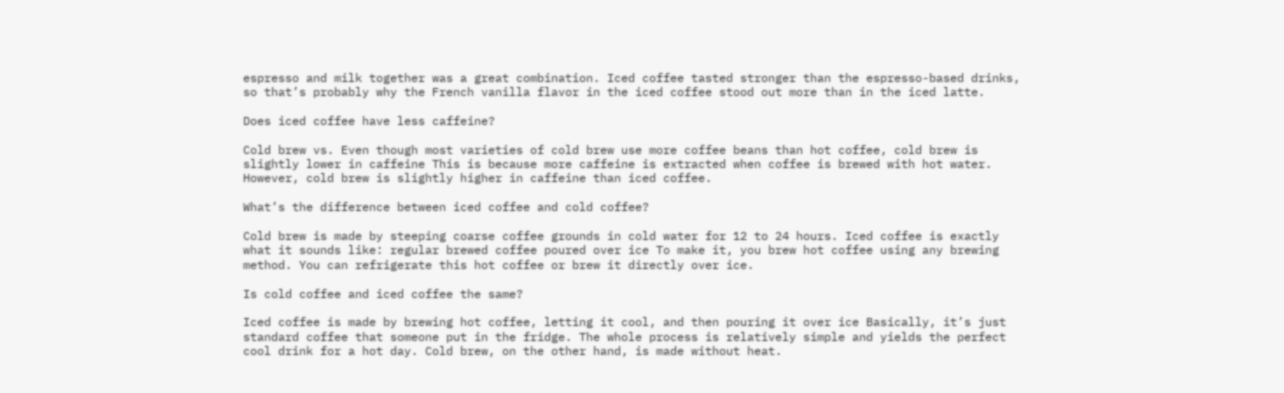espresso and milk together was a great combination. Iced coffee tasted stronger than the espresso-based drinks, so that’s probably why the French vanilla flavor in the iced coffee stood out more than in the iced latte.

Does iced coffee have less caffeine?

Cold brew vs. Even though most varieties of cold brew use more coffee beans than hot coffee, cold brew is slightly lower in caffeine This is because more caffeine is extracted when coffee is brewed with hot water. However, cold brew is slightly higher in caffeine than iced coffee.

What’s the difference between iced coffee and cold coffee?

Cold brew is made by steeping coarse coffee grounds in cold water for 12 to 24 hours. Iced coffee is exactly what it sounds like: regular brewed coffee poured over ice To make it, you brew hot coffee using any brewing method. You can refrigerate this hot coffee or brew it directly over ice.

Is cold coffee and iced coffee the same?

Iced coffee is made by brewing hot coffee, letting it cool, and then pouring it over ice Basically, it’s just standard coffee that someone put in the fridge. The whole process is relatively simple and yields the perfect cool drink for a hot day. Cold brew, on the other hand, is made without heat.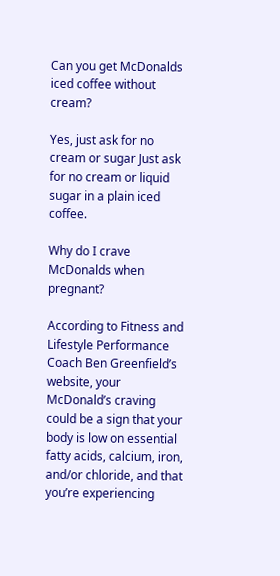Can you get McDonalds iced coffee without cream?

Yes, just ask for no cream or sugar Just ask for no cream or liquid sugar in a plain iced coffee.

Why do I crave McDonalds when pregnant?

According to Fitness and Lifestyle Performance Coach Ben Greenfield’s website, your McDonald’s craving could be a sign that your body is low on essential fatty acids, calcium, iron, and/or chloride, and that you’re experiencing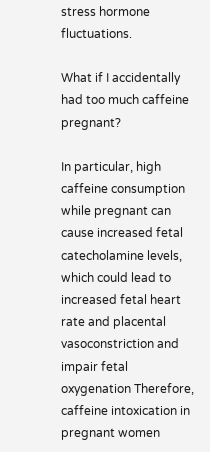stress hormone fluctuations.

What if I accidentally had too much caffeine pregnant?

In particular, high caffeine consumption while pregnant can cause increased fetal catecholamine levels, which could lead to increased fetal heart rate and placental vasoconstriction and impair fetal oxygenation Therefore, caffeine intoxication in pregnant women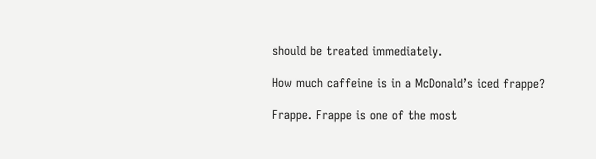should be treated immediately.

How much caffeine is in a McDonald’s iced frappe?

Frappe. Frappe is one of the most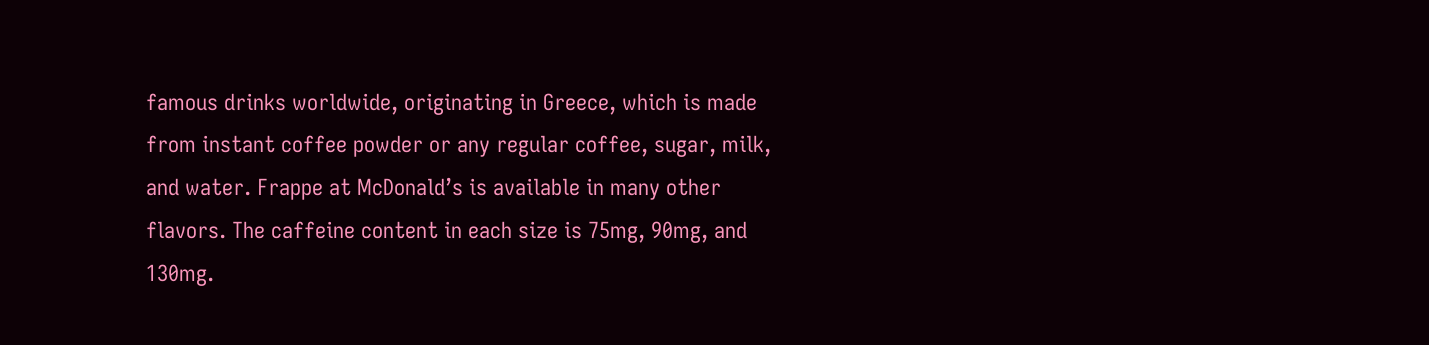famous drinks worldwide, originating in Greece, which is made from instant coffee powder or any regular coffee, sugar, milk, and water. Frappe at McDonald’s is available in many other flavors. The caffeine content in each size is 75mg, 90mg, and 130mg.